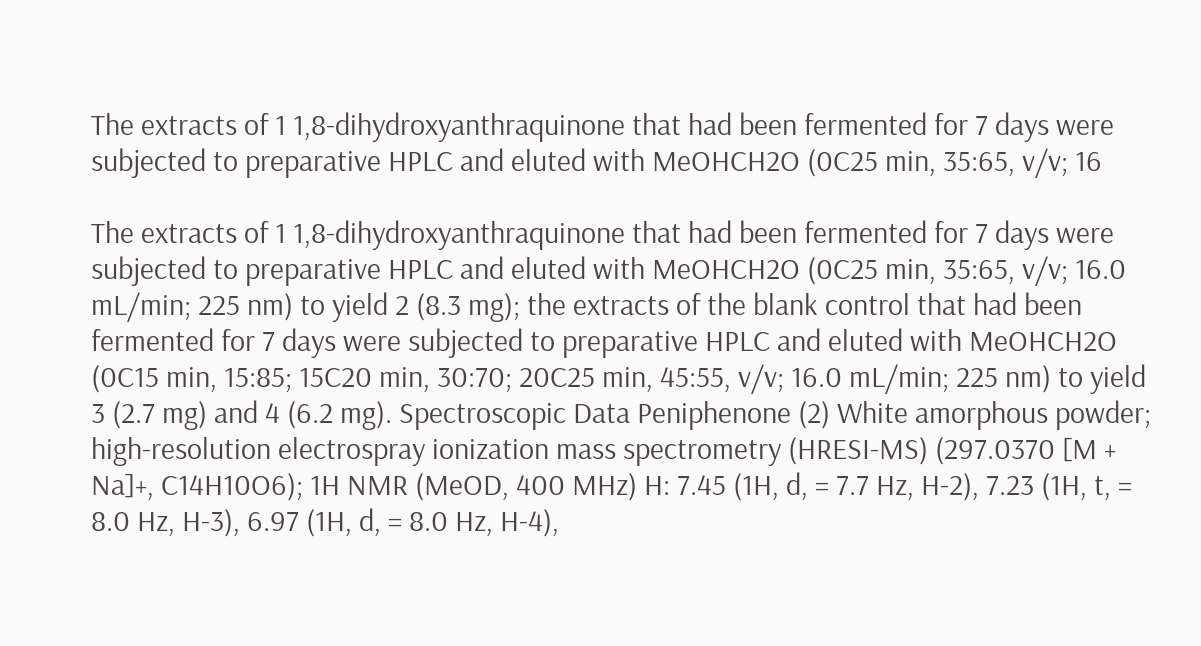The extracts of 1 1,8-dihydroxyanthraquinone that had been fermented for 7 days were subjected to preparative HPLC and eluted with MeOHCH2O (0C25 min, 35:65, v/v; 16

The extracts of 1 1,8-dihydroxyanthraquinone that had been fermented for 7 days were subjected to preparative HPLC and eluted with MeOHCH2O (0C25 min, 35:65, v/v; 16.0 mL/min; 225 nm) to yield 2 (8.3 mg); the extracts of the blank control that had been fermented for 7 days were subjected to preparative HPLC and eluted with MeOHCH2O (0C15 min, 15:85; 15C20 min, 30:70; 20C25 min, 45:55, v/v; 16.0 mL/min; 225 nm) to yield 3 (2.7 mg) and 4 (6.2 mg). Spectroscopic Data Peniphenone (2) White amorphous powder; high-resolution electrospray ionization mass spectrometry (HRESI-MS) (297.0370 [M + Na]+, C14H10O6); 1H NMR (MeOD, 400 MHz) H: 7.45 (1H, d, = 7.7 Hz, H-2), 7.23 (1H, t, = 8.0 Hz, H-3), 6.97 (1H, d, = 8.0 Hz, H-4),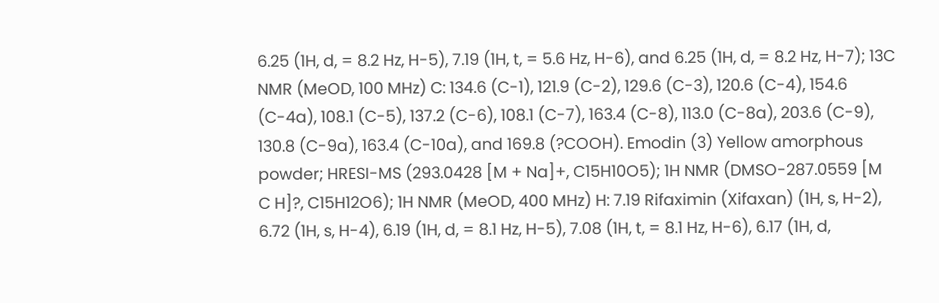6.25 (1H, d, = 8.2 Hz, H-5), 7.19 (1H, t, = 5.6 Hz, H-6), and 6.25 (1H, d, = 8.2 Hz, H-7); 13C NMR (MeOD, 100 MHz) C: 134.6 (C-1), 121.9 (C-2), 129.6 (C-3), 120.6 (C-4), 154.6 (C-4a), 108.1 (C-5), 137.2 (C-6), 108.1 (C-7), 163.4 (C-8), 113.0 (C-8a), 203.6 (C-9), 130.8 (C-9a), 163.4 (C-10a), and 169.8 (?COOH). Emodin (3) Yellow amorphous powder; HRESI-MS (293.0428 [M + Na]+, C15H10O5); 1H NMR (DMSO-287.0559 [M C H]?, C15H12O6); 1H NMR (MeOD, 400 MHz) H: 7.19 Rifaximin (Xifaxan) (1H, s, H-2), 6.72 (1H, s, H-4), 6.19 (1H, d, = 8.1 Hz, H-5), 7.08 (1H, t, = 8.1 Hz, H-6), 6.17 (1H, d,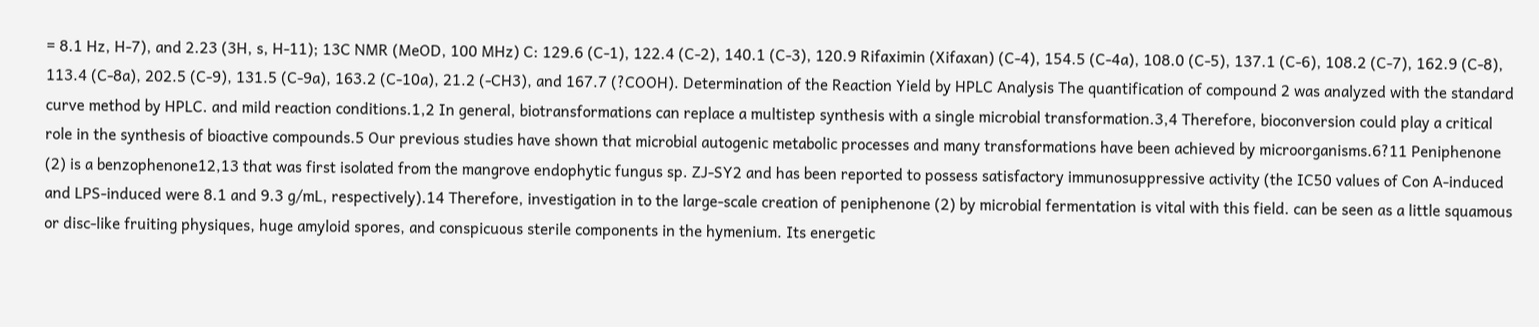= 8.1 Hz, H-7), and 2.23 (3H, s, H-11); 13C NMR (MeOD, 100 MHz) C: 129.6 (C-1), 122.4 (C-2), 140.1 (C-3), 120.9 Rifaximin (Xifaxan) (C-4), 154.5 (C-4a), 108.0 (C-5), 137.1 (C-6), 108.2 (C-7), 162.9 (C-8), 113.4 (C-8a), 202.5 (C-9), 131.5 (C-9a), 163.2 (C-10a), 21.2 (-CH3), and 167.7 (?COOH). Determination of the Reaction Yield by HPLC Analysis The quantification of compound 2 was analyzed with the standard curve method by HPLC. and mild reaction conditions.1,2 In general, biotransformations can replace a multistep synthesis with a single microbial transformation.3,4 Therefore, bioconversion could play a critical role in the synthesis of bioactive compounds.5 Our previous studies have shown that microbial autogenic metabolic processes and many transformations have been achieved by microorganisms.6?11 Peniphenone (2) is a benzophenone12,13 that was first isolated from the mangrove endophytic fungus sp. ZJ-SY2 and has been reported to possess satisfactory immunosuppressive activity (the IC50 values of Con A-induced and LPS-induced were 8.1 and 9.3 g/mL, respectively).14 Therefore, investigation in to the large-scale creation of peniphenone (2) by microbial fermentation is vital with this field. can be seen as a little squamous or disc-like fruiting physiques, huge amyloid spores, and conspicuous sterile components in the hymenium. Its energetic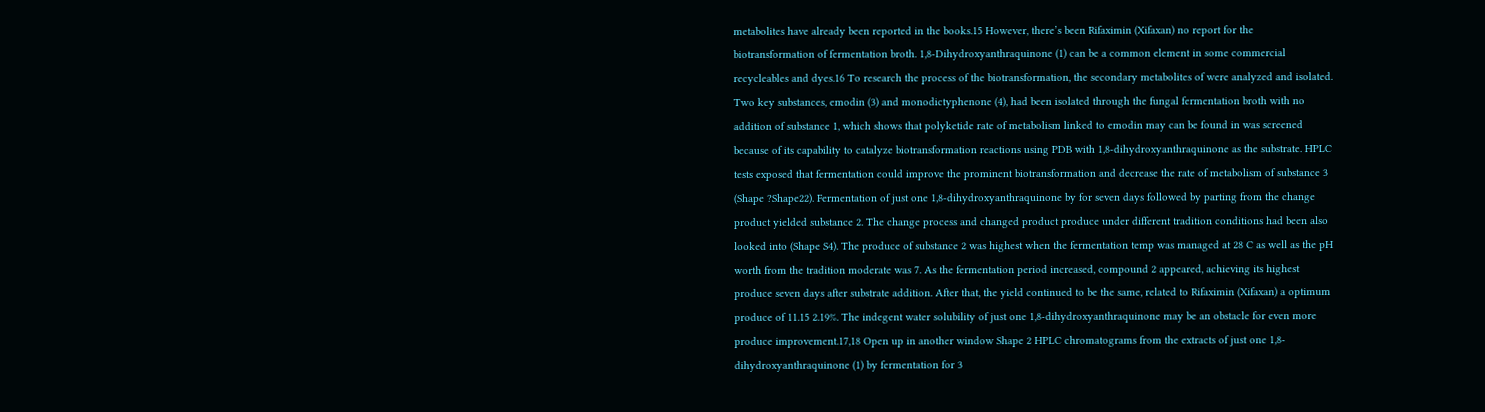metabolites have already been reported in the books.15 However, there’s been Rifaximin (Xifaxan) no report for the biotransformation of fermentation broth. 1,8-Dihydroxyanthraquinone (1) can be a common element in some commercial recycleables and dyes.16 To research the process of the biotransformation, the secondary metabolites of were analyzed and isolated. Two key substances, emodin (3) and monodictyphenone (4), had been isolated through the fungal fermentation broth with no addition of substance 1, which shows that polyketide rate of metabolism linked to emodin may can be found in was screened because of its capability to catalyze biotransformation reactions using PDB with 1,8-dihydroxyanthraquinone as the substrate. HPLC tests exposed that fermentation could improve the prominent biotransformation and decrease the rate of metabolism of substance 3 (Shape ?Shape22). Fermentation of just one 1,8-dihydroxyanthraquinone by for seven days followed by parting from the change product yielded substance 2. The change process and changed product produce under different tradition conditions had been also looked into (Shape S4). The produce of substance 2 was highest when the fermentation temp was managed at 28 C as well as the pH worth from the tradition moderate was 7. As the fermentation period increased, compound 2 appeared, achieving its highest produce seven days after substrate addition. After that, the yield continued to be the same, related to Rifaximin (Xifaxan) a optimum produce of 11.15 2.19%. The indegent water solubility of just one 1,8-dihydroxyanthraquinone may be an obstacle for even more produce improvement.17,18 Open up in another window Shape 2 HPLC chromatograms from the extracts of just one 1,8-dihydroxyanthraquinone (1) by fermentation for 3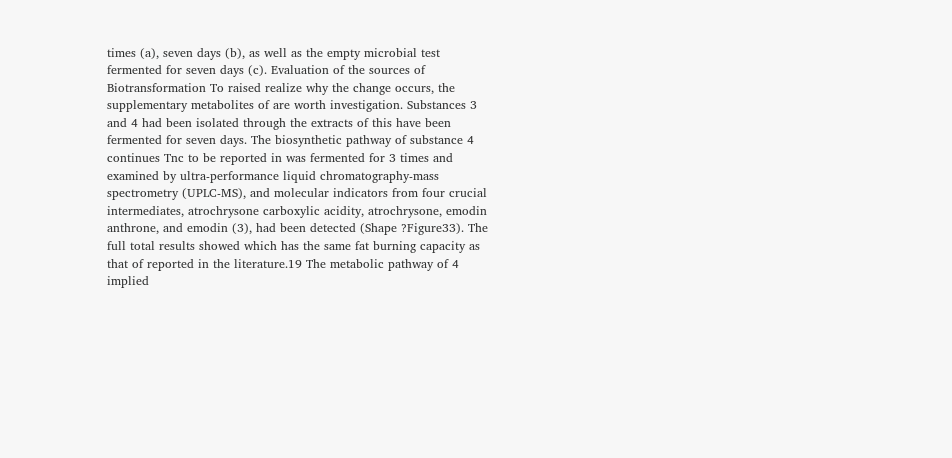times (a), seven days (b), as well as the empty microbial test fermented for seven days (c). Evaluation of the sources of Biotransformation To raised realize why the change occurs, the supplementary metabolites of are worth investigation. Substances 3 and 4 had been isolated through the extracts of this have been fermented for seven days. The biosynthetic pathway of substance 4 continues Tnc to be reported in was fermented for 3 times and examined by ultra-performance liquid chromatography-mass spectrometry (UPLC-MS), and molecular indicators from four crucial intermediates, atrochrysone carboxylic acidity, atrochrysone, emodin anthrone, and emodin (3), had been detected (Shape ?Figure33). The full total results showed which has the same fat burning capacity as that of reported in the literature.19 The metabolic pathway of 4 implied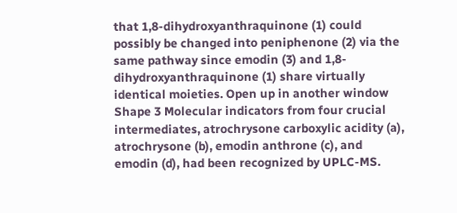that 1,8-dihydroxyanthraquinone (1) could possibly be changed into peniphenone (2) via the same pathway since emodin (3) and 1,8-dihydroxyanthraquinone (1) share virtually identical moieties. Open up in another window Shape 3 Molecular indicators from four crucial intermediates, atrochrysone carboxylic acidity (a), atrochrysone (b), emodin anthrone (c), and emodin (d), had been recognized by UPLC-MS.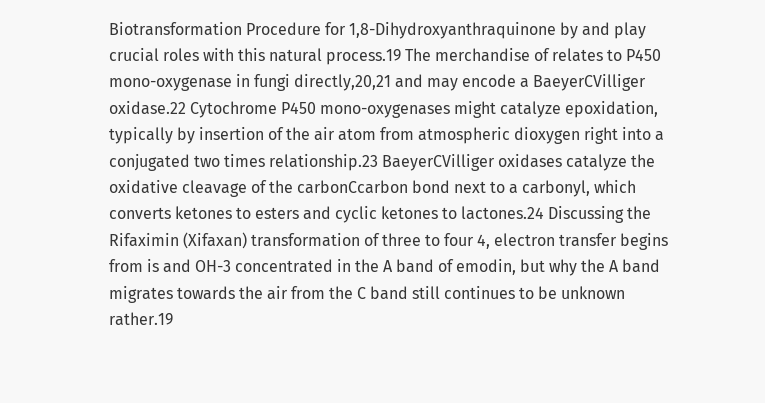Biotransformation Procedure for 1,8-Dihydroxyanthraquinone by and play crucial roles with this natural process.19 The merchandise of relates to P450 mono-oxygenase in fungi directly,20,21 and may encode a BaeyerCVilliger oxidase.22 Cytochrome P450 mono-oxygenases might catalyze epoxidation, typically by insertion of the air atom from atmospheric dioxygen right into a conjugated two times relationship.23 BaeyerCVilliger oxidases catalyze the oxidative cleavage of the carbonCcarbon bond next to a carbonyl, which converts ketones to esters and cyclic ketones to lactones.24 Discussing the Rifaximin (Xifaxan) transformation of three to four 4, electron transfer begins from is and OH-3 concentrated in the A band of emodin, but why the A band migrates towards the air from the C band still continues to be unknown rather.19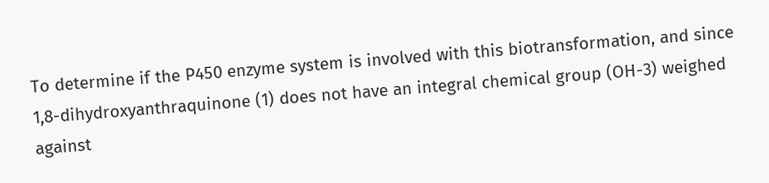To determine if the P450 enzyme system is involved with this biotransformation, and since 1,8-dihydroxyanthraquinone (1) does not have an integral chemical group (OH-3) weighed against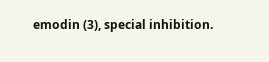emodin (3), special inhibition.